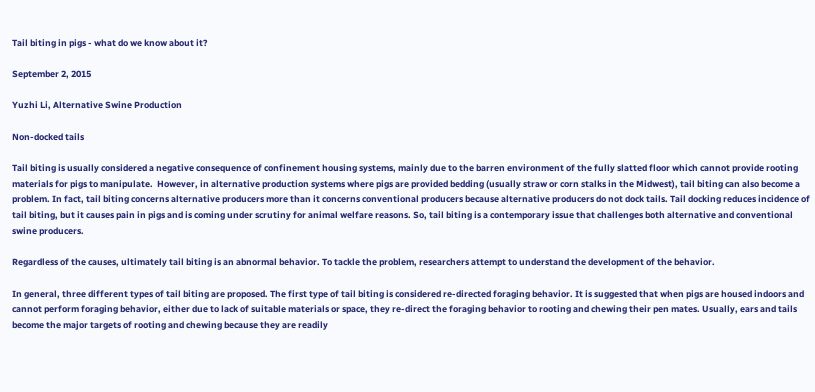Tail biting in pigs - what do we know about it?

September 2, 2015

Yuzhi Li, Alternative Swine Production

Non-docked tails

Tail biting is usually considered a negative consequence of confinement housing systems, mainly due to the barren environment of the fully slatted floor which cannot provide rooting materials for pigs to manipulate.  However, in alternative production systems where pigs are provided bedding (usually straw or corn stalks in the Midwest), tail biting can also become a problem. In fact, tail biting concerns alternative producers more than it concerns conventional producers because alternative producers do not dock tails. Tail docking reduces incidence of tail biting, but it causes pain in pigs and is coming under scrutiny for animal welfare reasons. So, tail biting is a contemporary issue that challenges both alternative and conventional swine producers.

Regardless of the causes, ultimately tail biting is an abnormal behavior. To tackle the problem, researchers attempt to understand the development of the behavior.

In general, three different types of tail biting are proposed. The first type of tail biting is considered re-directed foraging behavior. It is suggested that when pigs are housed indoors and cannot perform foraging behavior, either due to lack of suitable materials or space, they re-direct the foraging behavior to rooting and chewing their pen mates. Usually, ears and tails become the major targets of rooting and chewing because they are readily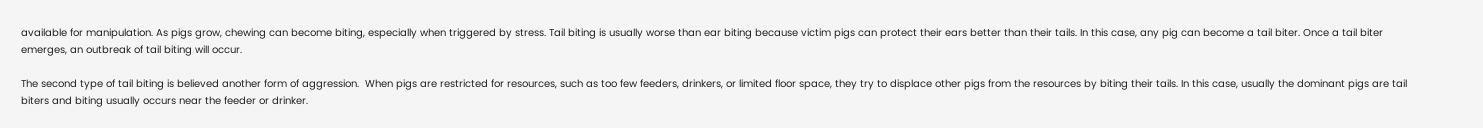available for manipulation. As pigs grow, chewing can become biting, especially when triggered by stress. Tail biting is usually worse than ear biting because victim pigs can protect their ears better than their tails. In this case, any pig can become a tail biter. Once a tail biter emerges, an outbreak of tail biting will occur.

The second type of tail biting is believed another form of aggression.  When pigs are restricted for resources, such as too few feeders, drinkers, or limited floor space, they try to displace other pigs from the resources by biting their tails. In this case, usually the dominant pigs are tail biters and biting usually occurs near the feeder or drinker.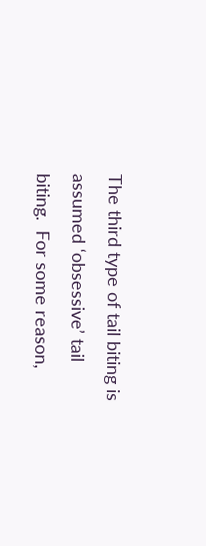The third type of tail biting is assumed ‘obsessive’ tail biting.  For some reason,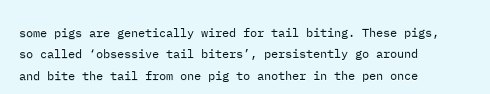some pigs are genetically wired for tail biting. These pigs, so called ‘obsessive tail biters’, persistently go around and bite the tail from one pig to another in the pen once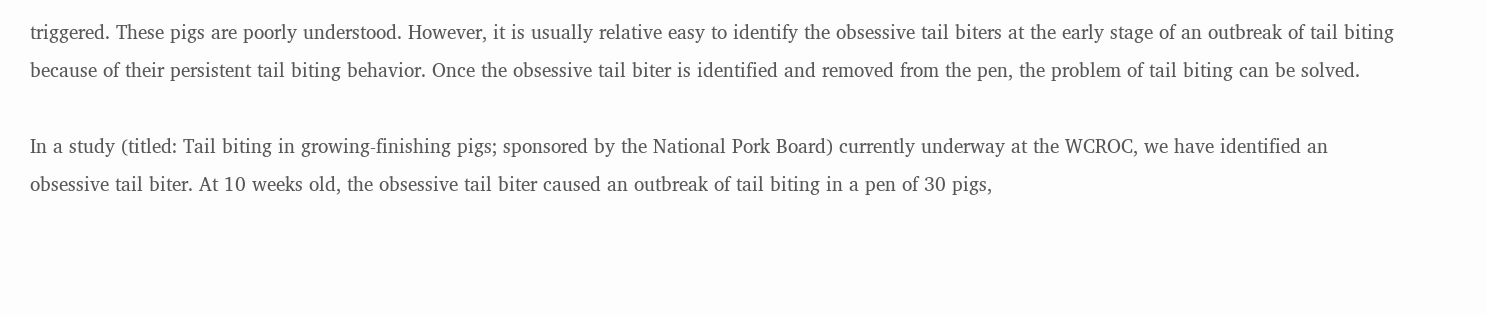triggered. These pigs are poorly understood. However, it is usually relative easy to identify the obsessive tail biters at the early stage of an outbreak of tail biting because of their persistent tail biting behavior. Once the obsessive tail biter is identified and removed from the pen, the problem of tail biting can be solved.

In a study (titled: Tail biting in growing-finishing pigs; sponsored by the National Pork Board) currently underway at the WCROC, we have identified an obsessive tail biter. At 10 weeks old, the obsessive tail biter caused an outbreak of tail biting in a pen of 30 pigs,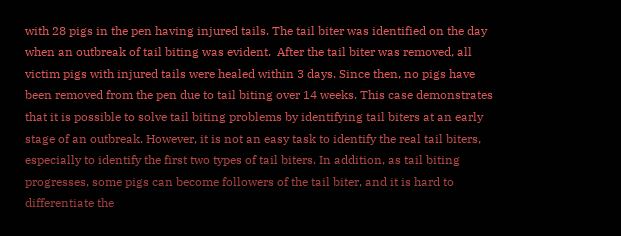with 28 pigs in the pen having injured tails. The tail biter was identified on the day when an outbreak of tail biting was evident.  After the tail biter was removed, all victim pigs with injured tails were healed within 3 days. Since then, no pigs have been removed from the pen due to tail biting over 14 weeks. This case demonstrates that it is possible to solve tail biting problems by identifying tail biters at an early stage of an outbreak. However, it is not an easy task to identify the real tail biters, especially to identify the first two types of tail biters. In addition, as tail biting progresses, some pigs can become followers of the tail biter, and it is hard to differentiate the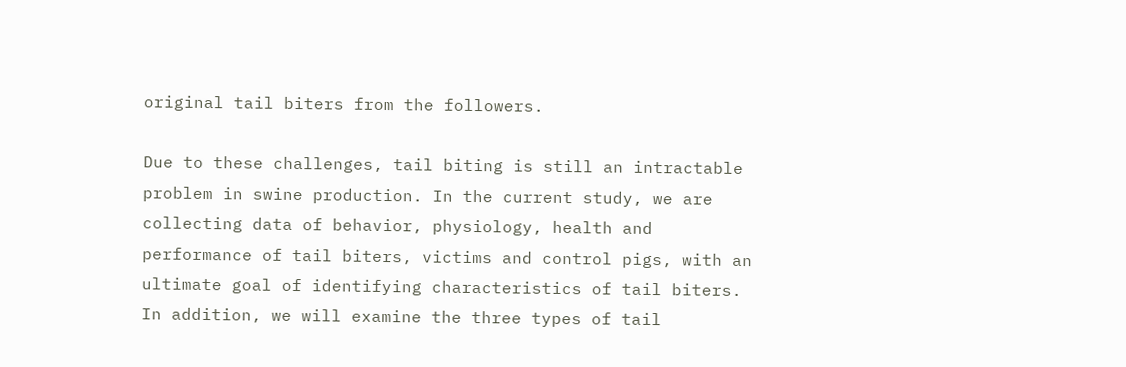original tail biters from the followers.

Due to these challenges, tail biting is still an intractable problem in swine production. In the current study, we are collecting data of behavior, physiology, health and performance of tail biters, victims and control pigs, with an ultimate goal of identifying characteristics of tail biters. In addition, we will examine the three types of tail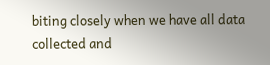biting closely when we have all data collected and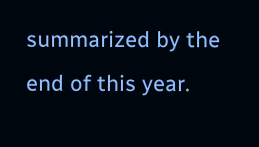summarized by the end of this year.